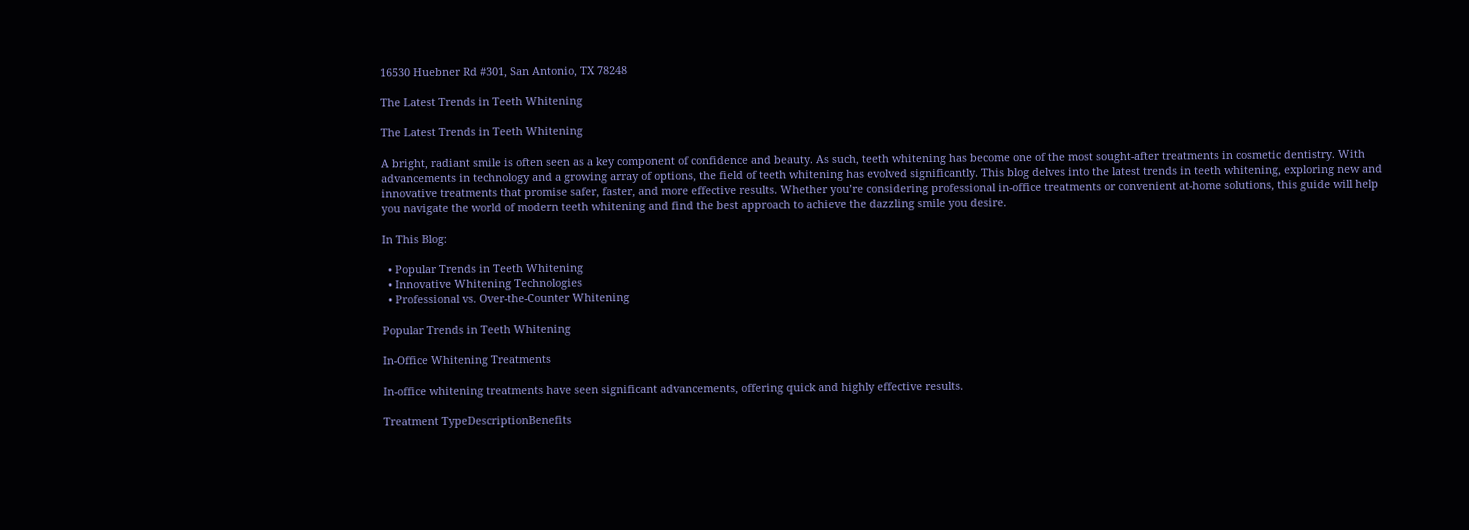16530 Huebner Rd #301, San Antonio, TX 78248

The Latest Trends in Teeth Whitening

The Latest Trends in Teeth Whitening

A bright, radiant smile is often seen as a key component of confidence and beauty. As such, teeth whitening has become one of the most sought-after treatments in cosmetic dentistry. With advancements in technology and a growing array of options, the field of teeth whitening has evolved significantly. This blog delves into the latest trends in teeth whitening, exploring new and innovative treatments that promise safer, faster, and more effective results. Whether you’re considering professional in-office treatments or convenient at-home solutions, this guide will help you navigate the world of modern teeth whitening and find the best approach to achieve the dazzling smile you desire.

In This Blog:

  • Popular Trends in Teeth Whitening
  • Innovative Whitening Technologies
  • Professional vs. Over-the-Counter Whitening

Popular Trends in Teeth Whitening

In-Office Whitening Treatments

In-office whitening treatments have seen significant advancements, offering quick and highly effective results.

Treatment TypeDescriptionBenefits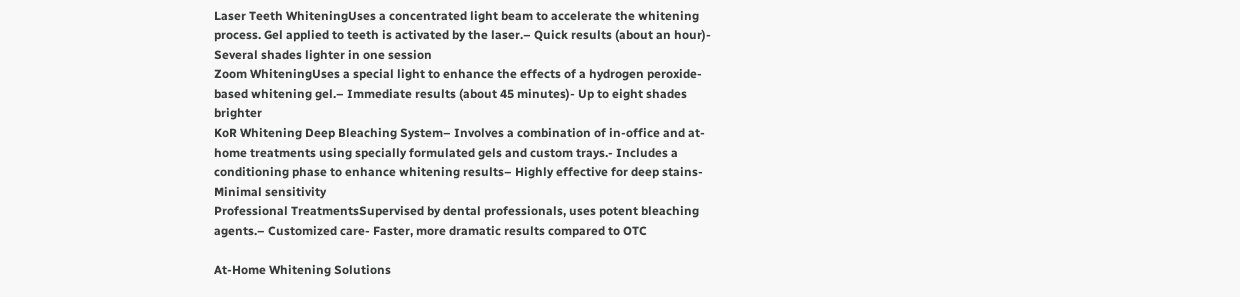Laser Teeth WhiteningUses a concentrated light beam to accelerate the whitening process. Gel applied to teeth is activated by the laser.– Quick results (about an hour)- Several shades lighter in one session
Zoom WhiteningUses a special light to enhance the effects of a hydrogen peroxide-based whitening gel.– Immediate results (about 45 minutes)- Up to eight shades brighter
KoR Whitening Deep Bleaching System– Involves a combination of in-office and at-home treatments using specially formulated gels and custom trays.- Includes a conditioning phase to enhance whitening results– Highly effective for deep stains- Minimal sensitivity
Professional TreatmentsSupervised by dental professionals, uses potent bleaching agents.– Customized care- Faster, more dramatic results compared to OTC

At-Home Whitening Solutions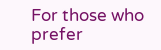For those who prefer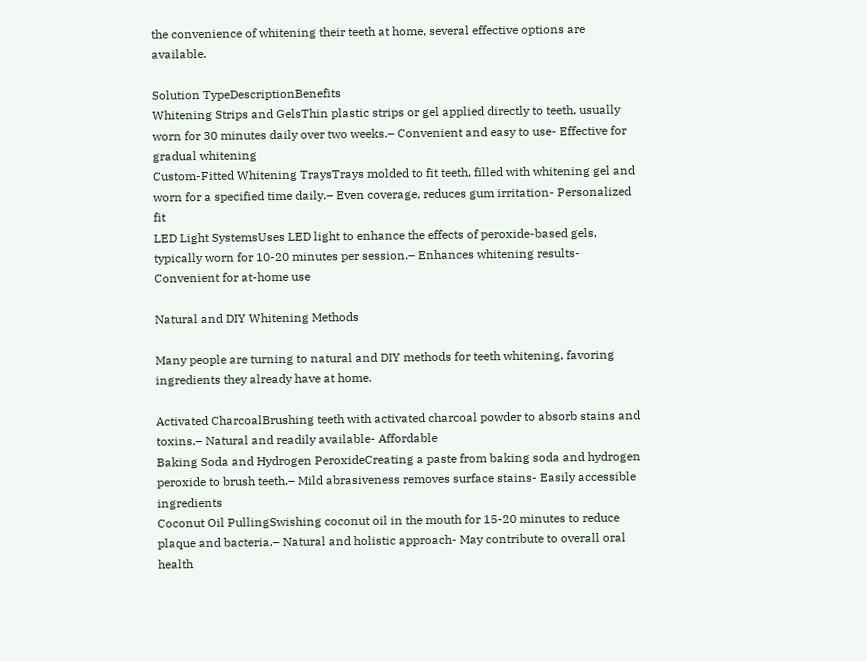the convenience of whitening their teeth at home, several effective options are available.

Solution TypeDescriptionBenefits
Whitening Strips and GelsThin plastic strips or gel applied directly to teeth, usually worn for 30 minutes daily over two weeks.– Convenient and easy to use- Effective for gradual whitening
Custom-Fitted Whitening TraysTrays molded to fit teeth, filled with whitening gel and worn for a specified time daily.– Even coverage, reduces gum irritation- Personalized fit
LED Light SystemsUses LED light to enhance the effects of peroxide-based gels, typically worn for 10-20 minutes per session.– Enhances whitening results- Convenient for at-home use

Natural and DIY Whitening Methods

Many people are turning to natural and DIY methods for teeth whitening, favoring ingredients they already have at home.

Activated CharcoalBrushing teeth with activated charcoal powder to absorb stains and toxins.– Natural and readily available- Affordable
Baking Soda and Hydrogen PeroxideCreating a paste from baking soda and hydrogen peroxide to brush teeth.– Mild abrasiveness removes surface stains- Easily accessible ingredients
Coconut Oil PullingSwishing coconut oil in the mouth for 15-20 minutes to reduce plaque and bacteria.– Natural and holistic approach- May contribute to overall oral health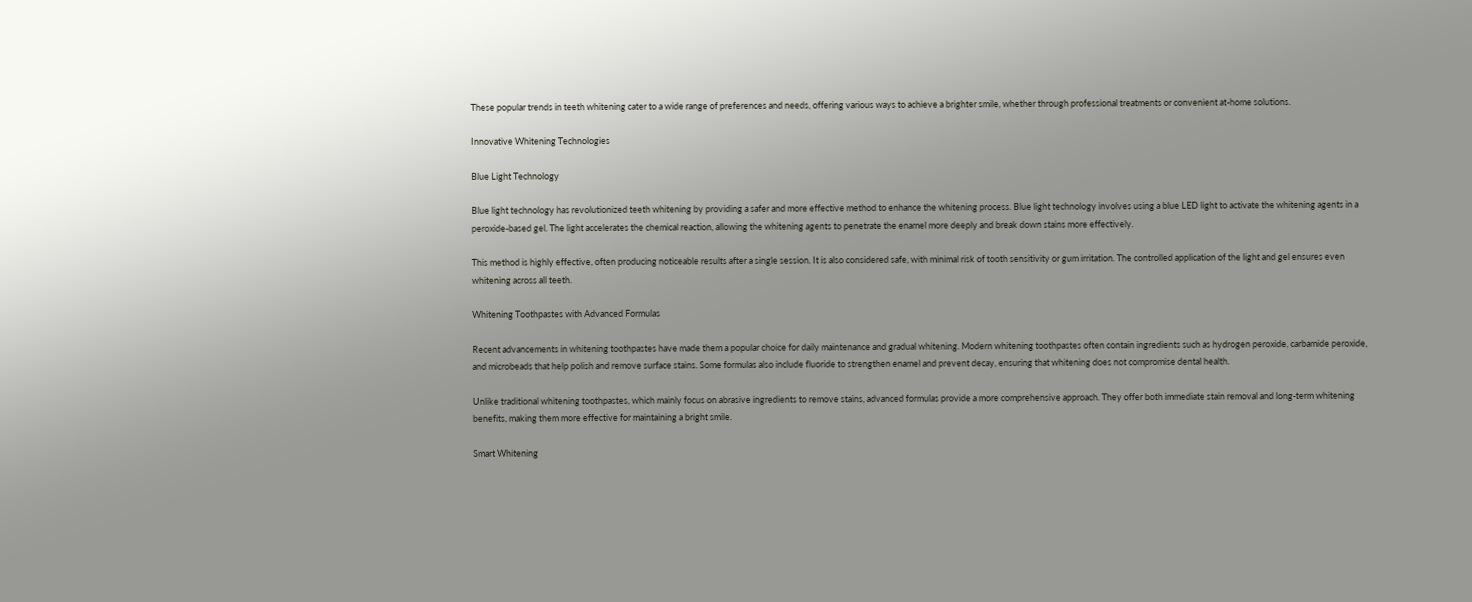These popular trends in teeth whitening cater to a wide range of preferences and needs, offering various ways to achieve a brighter smile, whether through professional treatments or convenient at-home solutions.

Innovative Whitening Technologies

Blue Light Technology

Blue light technology has revolutionized teeth whitening by providing a safer and more effective method to enhance the whitening process. Blue light technology involves using a blue LED light to activate the whitening agents in a peroxide-based gel. The light accelerates the chemical reaction, allowing the whitening agents to penetrate the enamel more deeply and break down stains more effectively.

This method is highly effective, often producing noticeable results after a single session. It is also considered safe, with minimal risk of tooth sensitivity or gum irritation. The controlled application of the light and gel ensures even whitening across all teeth.

Whitening Toothpastes with Advanced Formulas

Recent advancements in whitening toothpastes have made them a popular choice for daily maintenance and gradual whitening. Modern whitening toothpastes often contain ingredients such as hydrogen peroxide, carbamide peroxide, and microbeads that help polish and remove surface stains. Some formulas also include fluoride to strengthen enamel and prevent decay, ensuring that whitening does not compromise dental health.

Unlike traditional whitening toothpastes, which mainly focus on abrasive ingredients to remove stains, advanced formulas provide a more comprehensive approach. They offer both immediate stain removal and long-term whitening benefits, making them more effective for maintaining a bright smile.

Smart Whitening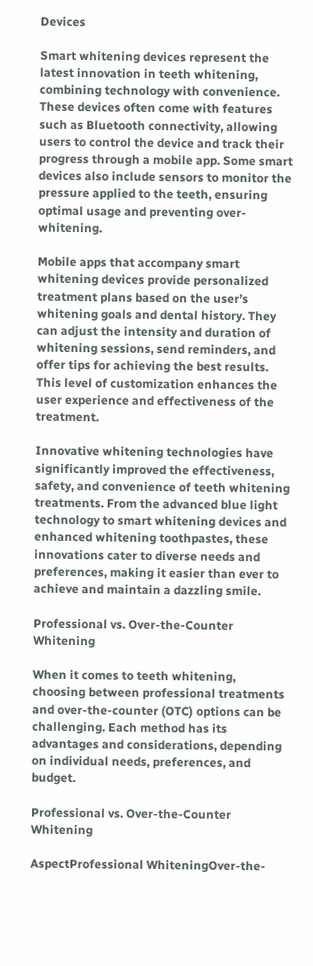Devices

Smart whitening devices represent the latest innovation in teeth whitening, combining technology with convenience. These devices often come with features such as Bluetooth connectivity, allowing users to control the device and track their progress through a mobile app. Some smart devices also include sensors to monitor the pressure applied to the teeth, ensuring optimal usage and preventing over-whitening.

Mobile apps that accompany smart whitening devices provide personalized treatment plans based on the user’s whitening goals and dental history. They can adjust the intensity and duration of whitening sessions, send reminders, and offer tips for achieving the best results. This level of customization enhances the user experience and effectiveness of the treatment.

Innovative whitening technologies have significantly improved the effectiveness, safety, and convenience of teeth whitening treatments. From the advanced blue light technology to smart whitening devices and enhanced whitening toothpastes, these innovations cater to diverse needs and preferences, making it easier than ever to achieve and maintain a dazzling smile.

Professional vs. Over-the-Counter Whitening

When it comes to teeth whitening, choosing between professional treatments and over-the-counter (OTC) options can be challenging. Each method has its advantages and considerations, depending on individual needs, preferences, and budget.

Professional vs. Over-the-Counter Whitening

AspectProfessional WhiteningOver-the-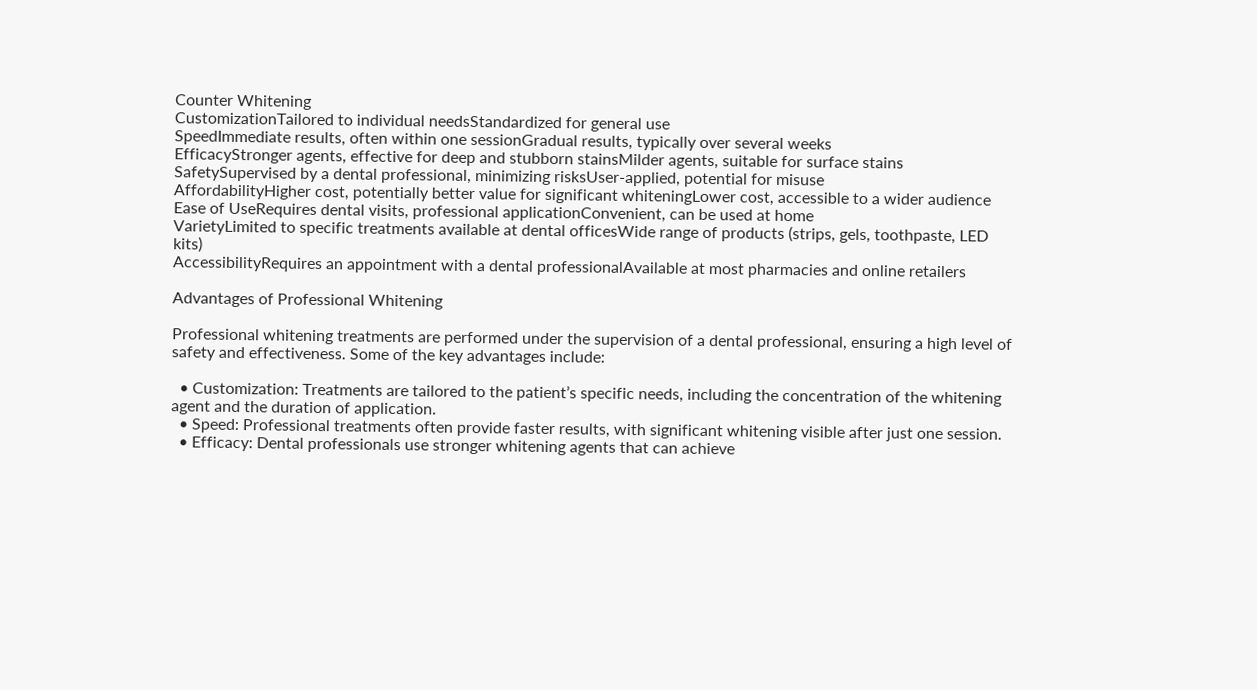Counter Whitening
CustomizationTailored to individual needsStandardized for general use
SpeedImmediate results, often within one sessionGradual results, typically over several weeks
EfficacyStronger agents, effective for deep and stubborn stainsMilder agents, suitable for surface stains
SafetySupervised by a dental professional, minimizing risksUser-applied, potential for misuse
AffordabilityHigher cost, potentially better value for significant whiteningLower cost, accessible to a wider audience
Ease of UseRequires dental visits, professional applicationConvenient, can be used at home
VarietyLimited to specific treatments available at dental officesWide range of products (strips, gels, toothpaste, LED kits)
AccessibilityRequires an appointment with a dental professionalAvailable at most pharmacies and online retailers

Advantages of Professional Whitening

Professional whitening treatments are performed under the supervision of a dental professional, ensuring a high level of safety and effectiveness. Some of the key advantages include:

  • Customization: Treatments are tailored to the patient’s specific needs, including the concentration of the whitening agent and the duration of application.
  • Speed: Professional treatments often provide faster results, with significant whitening visible after just one session.
  • Efficacy: Dental professionals use stronger whitening agents that can achieve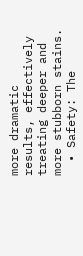more dramatic results, effectively treating deeper and more stubborn stains.
  • Safety: The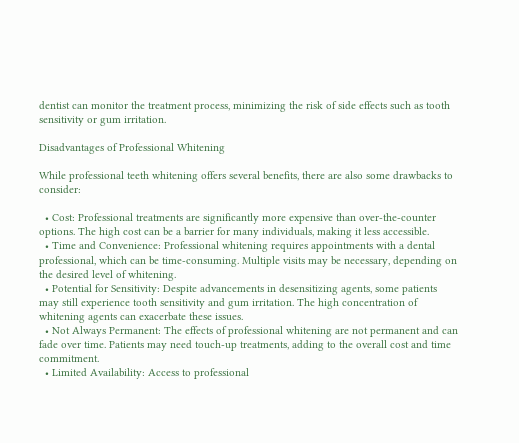dentist can monitor the treatment process, minimizing the risk of side effects such as tooth sensitivity or gum irritation.

Disadvantages of Professional Whitening

While professional teeth whitening offers several benefits, there are also some drawbacks to consider:

  • Cost: Professional treatments are significantly more expensive than over-the-counter options. The high cost can be a barrier for many individuals, making it less accessible.
  • Time and Convenience: Professional whitening requires appointments with a dental professional, which can be time-consuming. Multiple visits may be necessary, depending on the desired level of whitening.
  • Potential for Sensitivity: Despite advancements in desensitizing agents, some patients may still experience tooth sensitivity and gum irritation. The high concentration of whitening agents can exacerbate these issues.
  • Not Always Permanent: The effects of professional whitening are not permanent and can fade over time. Patients may need touch-up treatments, adding to the overall cost and time commitment.
  • Limited Availability: Access to professional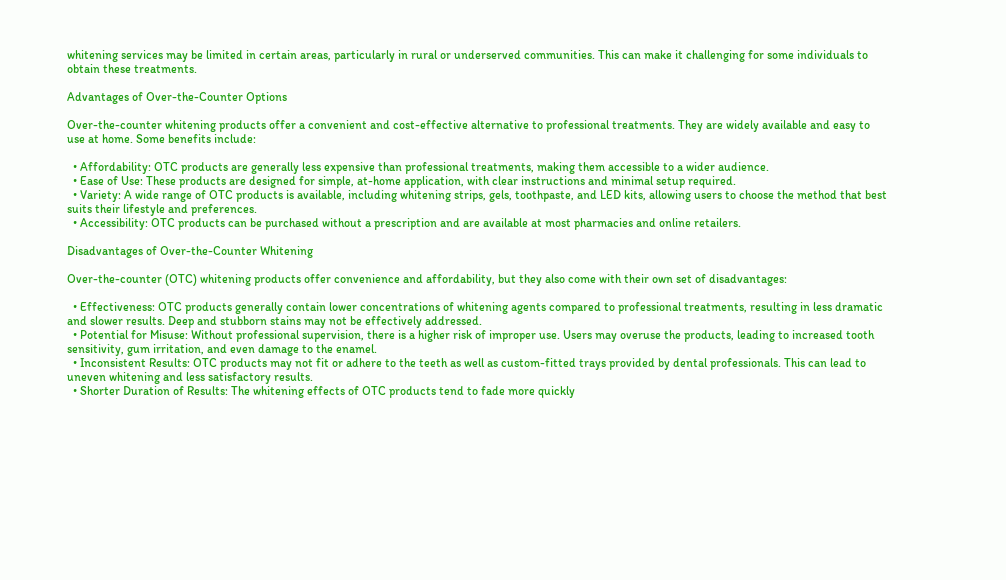whitening services may be limited in certain areas, particularly in rural or underserved communities. This can make it challenging for some individuals to obtain these treatments.

Advantages of Over-the-Counter Options

Over-the-counter whitening products offer a convenient and cost-effective alternative to professional treatments. They are widely available and easy to use at home. Some benefits include:

  • Affordability: OTC products are generally less expensive than professional treatments, making them accessible to a wider audience.
  • Ease of Use: These products are designed for simple, at-home application, with clear instructions and minimal setup required.
  • Variety: A wide range of OTC products is available, including whitening strips, gels, toothpaste, and LED kits, allowing users to choose the method that best suits their lifestyle and preferences.
  • Accessibility: OTC products can be purchased without a prescription and are available at most pharmacies and online retailers.

Disadvantages of Over-the-Counter Whitening

Over-the-counter (OTC) whitening products offer convenience and affordability, but they also come with their own set of disadvantages:

  • Effectiveness: OTC products generally contain lower concentrations of whitening agents compared to professional treatments, resulting in less dramatic and slower results. Deep and stubborn stains may not be effectively addressed.
  • Potential for Misuse: Without professional supervision, there is a higher risk of improper use. Users may overuse the products, leading to increased tooth sensitivity, gum irritation, and even damage to the enamel.
  • Inconsistent Results: OTC products may not fit or adhere to the teeth as well as custom-fitted trays provided by dental professionals. This can lead to uneven whitening and less satisfactory results.
  • Shorter Duration of Results: The whitening effects of OTC products tend to fade more quickly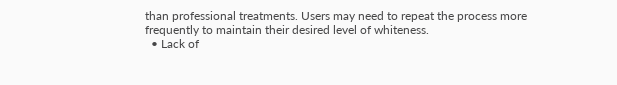than professional treatments. Users may need to repeat the process more frequently to maintain their desired level of whiteness.
  • Lack of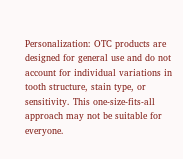Personalization: OTC products are designed for general use and do not account for individual variations in tooth structure, stain type, or sensitivity. This one-size-fits-all approach may not be suitable for everyone.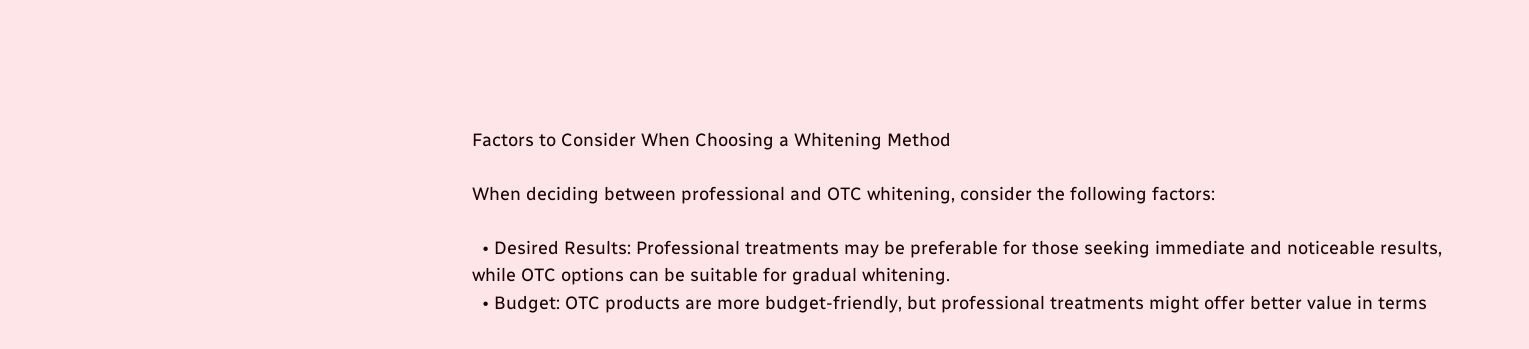Factors to Consider When Choosing a Whitening Method

When deciding between professional and OTC whitening, consider the following factors:

  • Desired Results: Professional treatments may be preferable for those seeking immediate and noticeable results, while OTC options can be suitable for gradual whitening.
  • Budget: OTC products are more budget-friendly, but professional treatments might offer better value in terms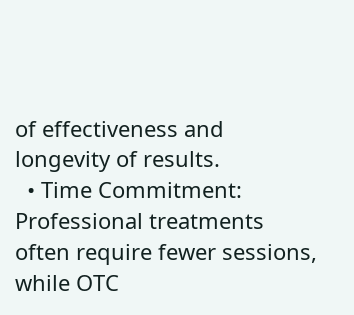of effectiveness and longevity of results.
  • Time Commitment: Professional treatments often require fewer sessions, while OTC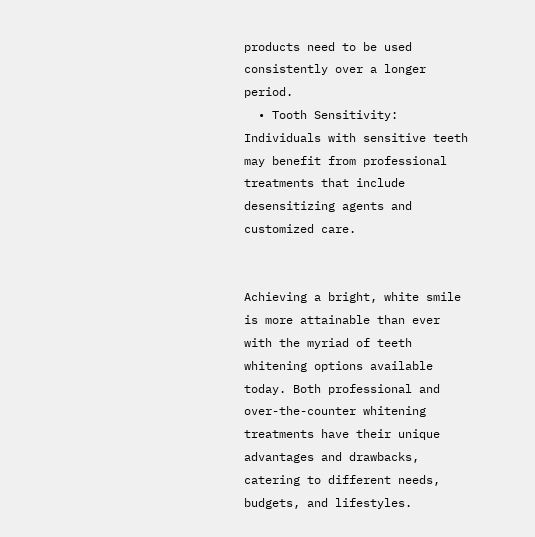products need to be used consistently over a longer period.
  • Tooth Sensitivity: Individuals with sensitive teeth may benefit from professional treatments that include desensitizing agents and customized care.


Achieving a bright, white smile is more attainable than ever with the myriad of teeth whitening options available today. Both professional and over-the-counter whitening treatments have their unique advantages and drawbacks, catering to different needs, budgets, and lifestyles.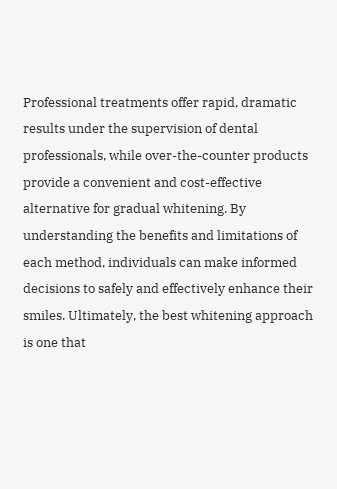Professional treatments offer rapid, dramatic results under the supervision of dental professionals, while over-the-counter products provide a convenient and cost-effective alternative for gradual whitening. By understanding the benefits and limitations of each method, individuals can make informed decisions to safely and effectively enhance their smiles. Ultimately, the best whitening approach is one that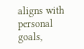aligns with personal goals,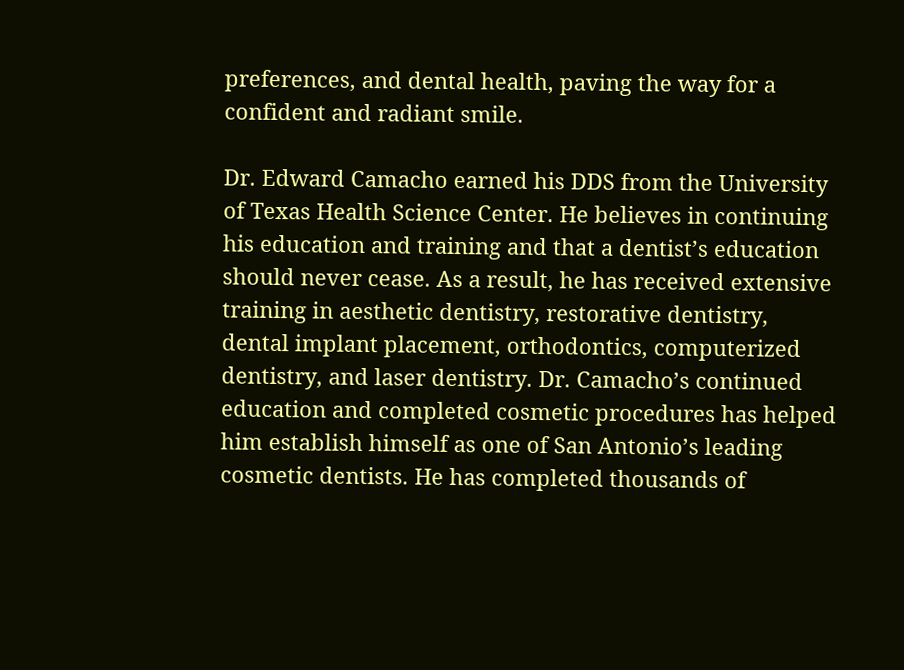preferences, and dental health, paving the way for a confident and radiant smile.

Dr. Edward Camacho earned his DDS from the University of Texas Health Science Center. He believes in continuing his education and training and that a dentist’s education should never cease. As a result, he has received extensive training in aesthetic dentistry, restorative dentistry, dental implant placement, orthodontics, computerized dentistry, and laser dentistry. Dr. Camacho’s continued education and completed cosmetic procedures has helped him establish himself as one of San Antonio’s leading cosmetic dentists. He has completed thousands of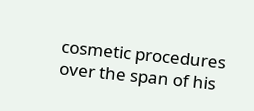cosmetic procedures over the span of his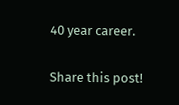40 year career.

Share this post!